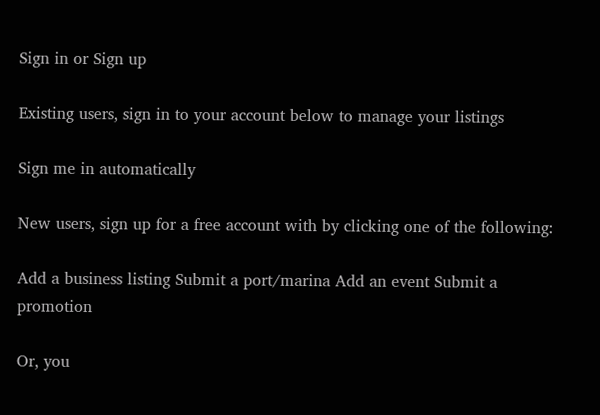Sign in or Sign up

Existing users, sign in to your account below to manage your listings

Sign me in automatically

New users, sign up for a free account with by clicking one of the following:

Add a business listing Submit a port/marina Add an event Submit a promotion

Or, you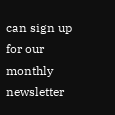can sign up for our monthly newsletter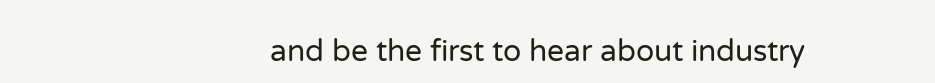and be the first to hear about industry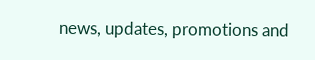news, updates, promotions and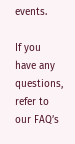events.

If you have any questions, refer to our FAQ’s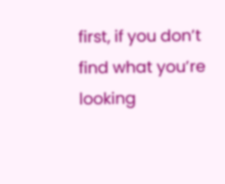first, if you don’t find what you’re looking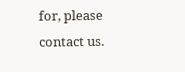for, please contact us.